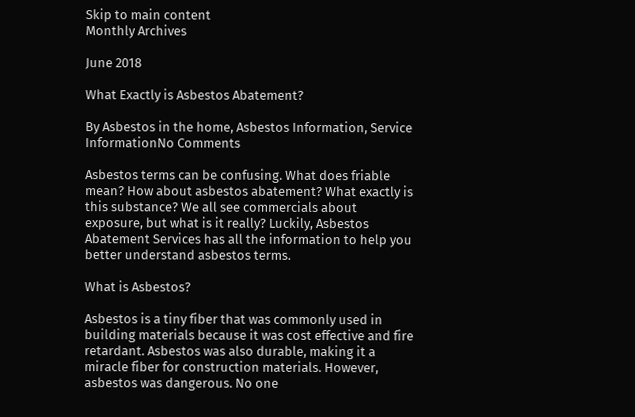Skip to main content
Monthly Archives

June 2018

What Exactly is Asbestos Abatement?

By Asbestos in the home, Asbestos Information, Service InformationNo Comments

Asbestos terms can be confusing. What does friable mean? How about asbestos abatement? What exactly is this substance? We all see commercials about  exposure, but what is it really? Luckily, Asbestos Abatement Services has all the information to help you better understand asbestos terms.

What is Asbestos?

Asbestos is a tiny fiber that was commonly used in building materials because it was cost effective and fire retardant. Asbestos was also durable, making it a miracle fiber for construction materials. However, asbestos was dangerous. No one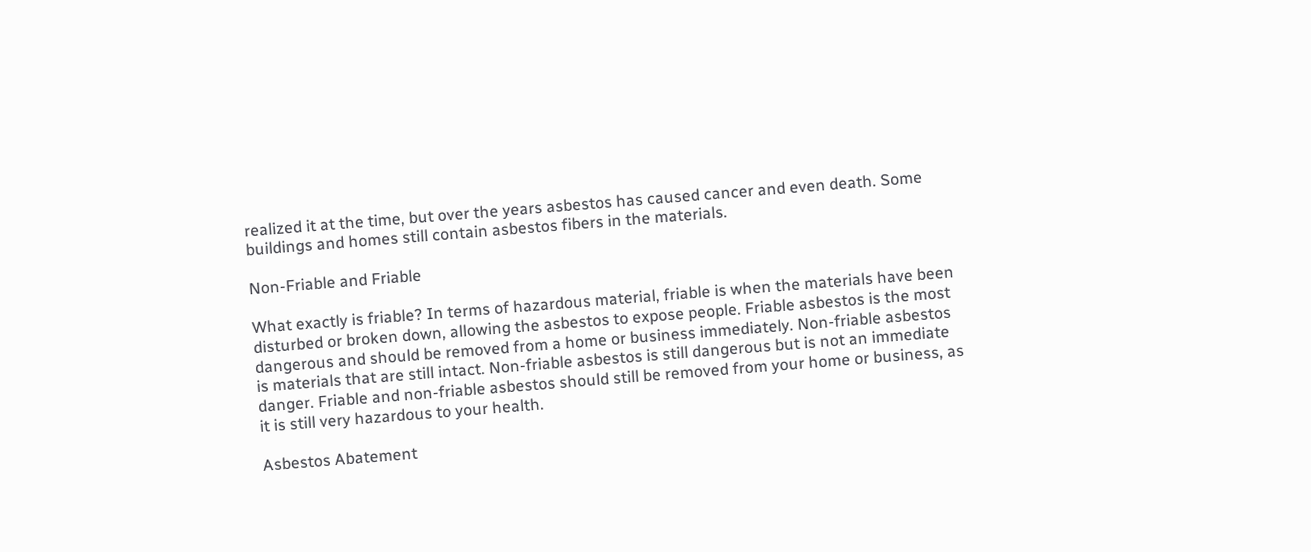realized it at the time, but over the years asbestos has caused cancer and even death. Some buildings and homes still contain asbestos fibers in the materials.

Non-Friable and Friable

What exactly is friable? In terms of hazardous material, friable is when the materials have been disturbed or broken down, allowing the asbestos to expose people. Friable asbestos is the most dangerous and should be removed from a home or business immediately. Non-friable asbestos is materials that are still intact. Non-friable asbestos is still dangerous but is not an immediate danger. Friable and non-friable asbestos should still be removed from your home or business, as it is still very hazardous to your health.

Asbestos Abatement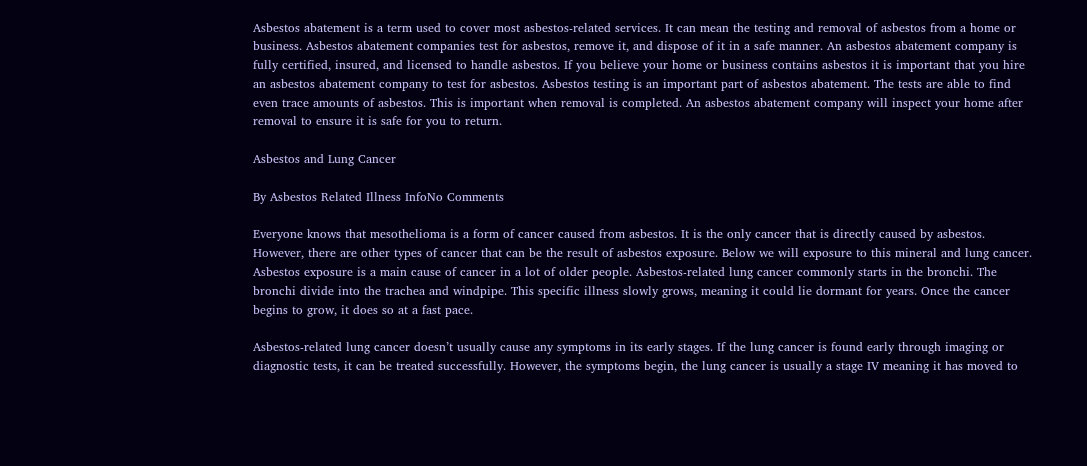Asbestos abatement is a term used to cover most asbestos-related services. It can mean the testing and removal of asbestos from a home or business. Asbestos abatement companies test for asbestos, remove it, and dispose of it in a safe manner. An asbestos abatement company is fully certified, insured, and licensed to handle asbestos. If you believe your home or business contains asbestos it is important that you hire an asbestos abatement company to test for asbestos. Asbestos testing is an important part of asbestos abatement. The tests are able to find even trace amounts of asbestos. This is important when removal is completed. An asbestos abatement company will inspect your home after removal to ensure it is safe for you to return.

Asbestos and Lung Cancer

By Asbestos Related Illness InfoNo Comments

Everyone knows that mesothelioma is a form of cancer caused from asbestos. It is the only cancer that is directly caused by asbestos. However, there are other types of cancer that can be the result of asbestos exposure. Below we will exposure to this mineral and lung cancer. Asbestos exposure is a main cause of cancer in a lot of older people. Asbestos-related lung cancer commonly starts in the bronchi. The bronchi divide into the trachea and windpipe. This specific illness slowly grows, meaning it could lie dormant for years. Once the cancer begins to grow, it does so at a fast pace.

Asbestos-related lung cancer doesn’t usually cause any symptoms in its early stages. If the lung cancer is found early through imaging or diagnostic tests, it can be treated successfully. However, the symptoms begin, the lung cancer is usually a stage IV meaning it has moved to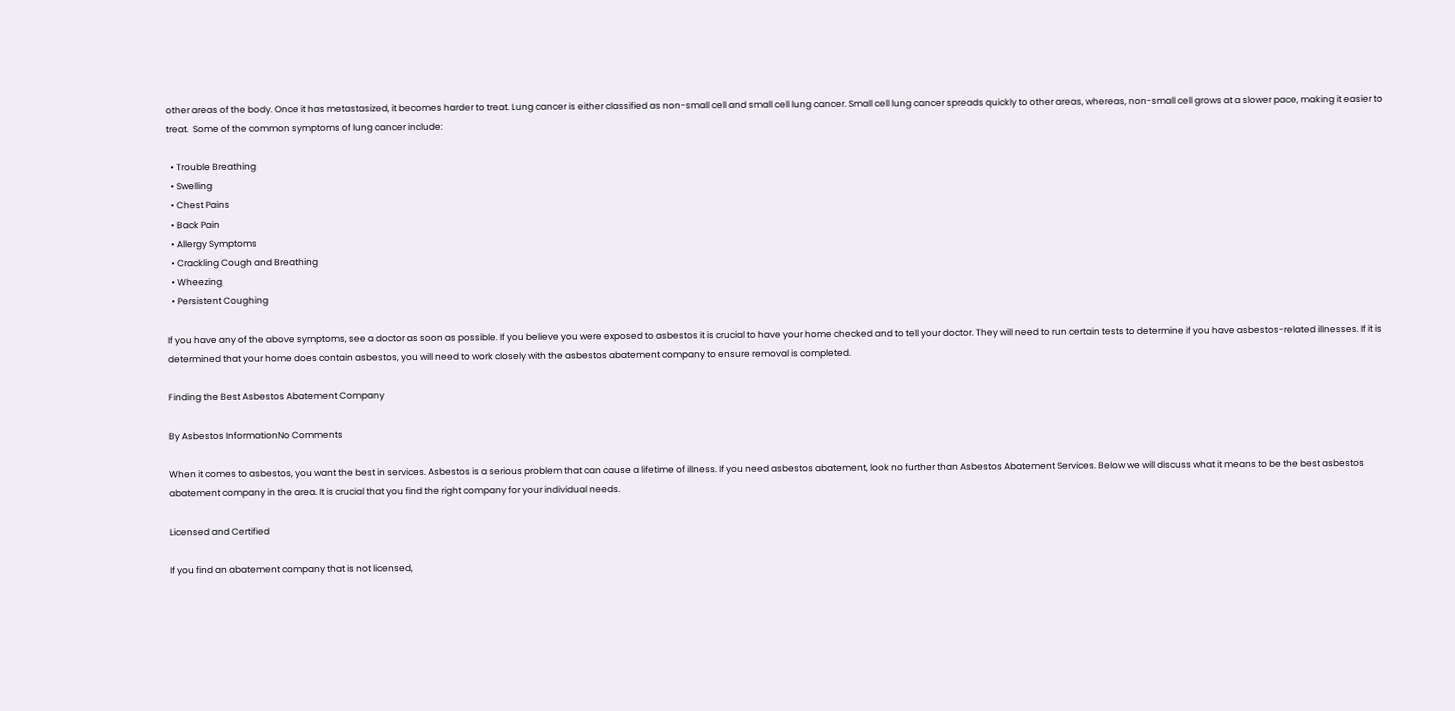other areas of the body. Once it has metastasized, it becomes harder to treat. Lung cancer is either classified as non-small cell and small cell lung cancer. Small cell lung cancer spreads quickly to other areas, whereas, non-small cell grows at a slower pace, making it easier to treat.  Some of the common symptoms of lung cancer include:

  • Trouble Breathing
  • Swelling
  • Chest Pains
  • Back Pain
  • Allergy Symptoms
  • Crackling Cough and Breathing
  • Wheezing
  • Persistent Coughing

If you have any of the above symptoms, see a doctor as soon as possible. If you believe you were exposed to asbestos it is crucial to have your home checked and to tell your doctor. They will need to run certain tests to determine if you have asbestos-related illnesses. If it is determined that your home does contain asbestos, you will need to work closely with the asbestos abatement company to ensure removal is completed.

Finding the Best Asbestos Abatement Company

By Asbestos InformationNo Comments

When it comes to asbestos, you want the best in services. Asbestos is a serious problem that can cause a lifetime of illness. If you need asbestos abatement, look no further than Asbestos Abatement Services. Below we will discuss what it means to be the best asbestos abatement company in the area. It is crucial that you find the right company for your individual needs.

Licensed and Certified

If you find an abatement company that is not licensed,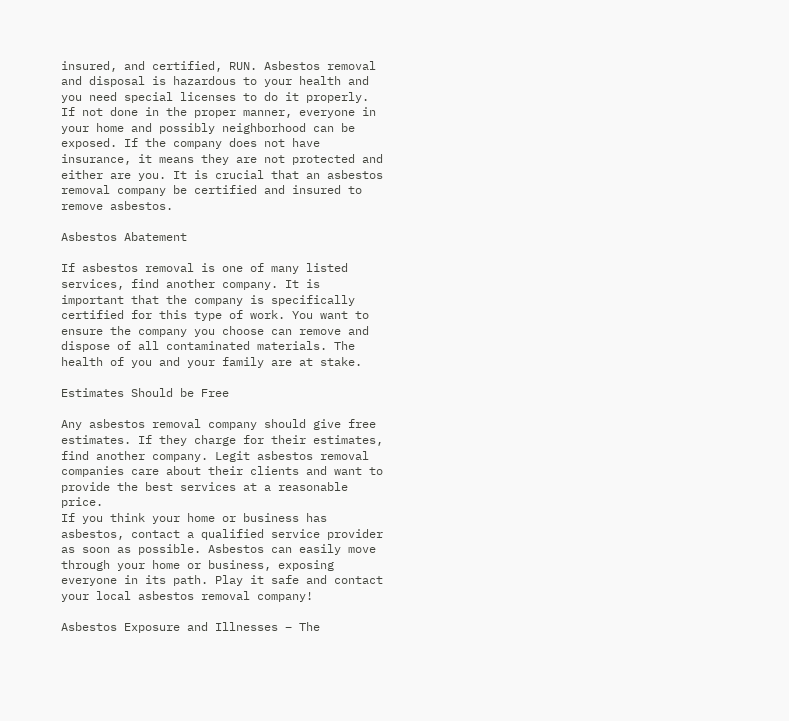insured, and certified, RUN. Asbestos removal and disposal is hazardous to your health and you need special licenses to do it properly. If not done in the proper manner, everyone in your home and possibly neighborhood can be exposed. If the company does not have insurance, it means they are not protected and either are you. It is crucial that an asbestos removal company be certified and insured to remove asbestos.

Asbestos Abatement

If asbestos removal is one of many listed services, find another company. It is important that the company is specifically certified for this type of work. You want to ensure the company you choose can remove and dispose of all contaminated materials. The health of you and your family are at stake.

Estimates Should be Free

Any asbestos removal company should give free estimates. If they charge for their estimates, find another company. Legit asbestos removal companies care about their clients and want to provide the best services at a reasonable price.
If you think your home or business has asbestos, contact a qualified service provider as soon as possible. Asbestos can easily move through your home or business, exposing everyone in its path. Play it safe and contact your local asbestos removal company!

Asbestos Exposure and Illnesses – The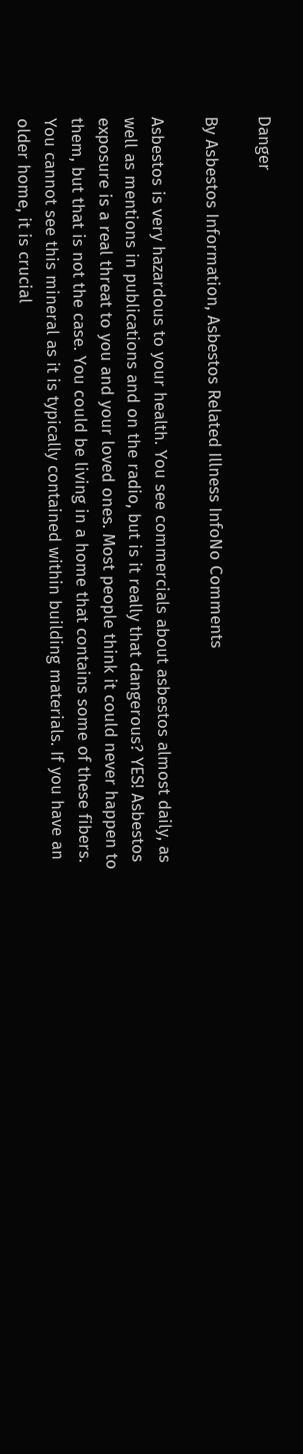Danger

By Asbestos Information, Asbestos Related Illness InfoNo Comments

Asbestos is very hazardous to your health. You see commercials about asbestos almost daily, as well as mentions in publications and on the radio, but is it really that dangerous? YES! Asbestos exposure is a real threat to you and your loved ones. Most people think it could never happen to them, but that is not the case. You could be living in a home that contains some of these fibers. You cannot see this mineral as it is typically contained within building materials. If you have an older home, it is crucial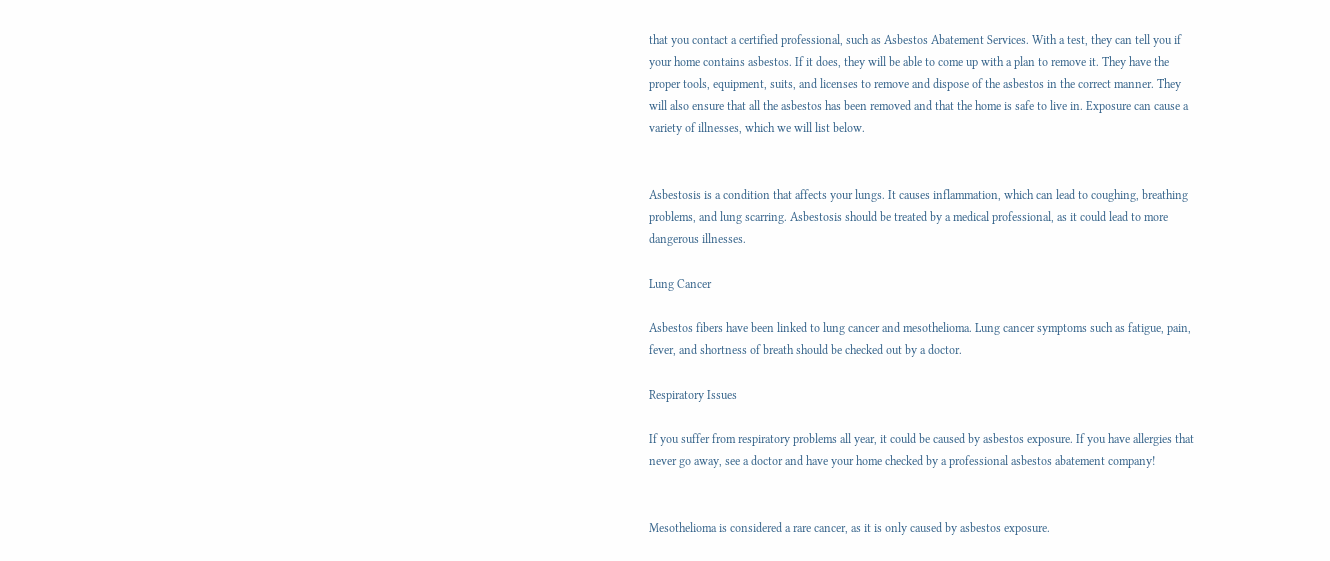that you contact a certified professional, such as Asbestos Abatement Services. With a test, they can tell you if your home contains asbestos. If it does, they will be able to come up with a plan to remove it. They have the proper tools, equipment, suits, and licenses to remove and dispose of the asbestos in the correct manner. They will also ensure that all the asbestos has been removed and that the home is safe to live in. Exposure can cause a variety of illnesses, which we will list below.


Asbestosis is a condition that affects your lungs. It causes inflammation, which can lead to coughing, breathing problems, and lung scarring. Asbestosis should be treated by a medical professional, as it could lead to more dangerous illnesses.

Lung Cancer

Asbestos fibers have been linked to lung cancer and mesothelioma. Lung cancer symptoms such as fatigue, pain, fever, and shortness of breath should be checked out by a doctor.

Respiratory Issues

If you suffer from respiratory problems all year, it could be caused by asbestos exposure. If you have allergies that never go away, see a doctor and have your home checked by a professional asbestos abatement company!


Mesothelioma is considered a rare cancer, as it is only caused by asbestos exposure.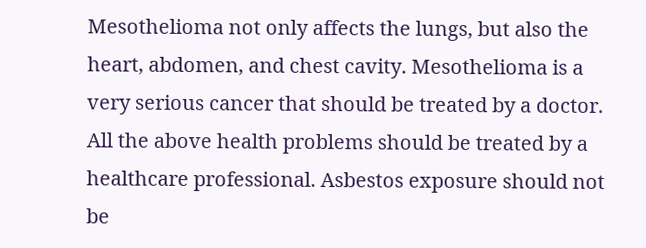Mesothelioma not only affects the lungs, but also the heart, abdomen, and chest cavity. Mesothelioma is a very serious cancer that should be treated by a doctor.
All the above health problems should be treated by a healthcare professional. Asbestos exposure should not be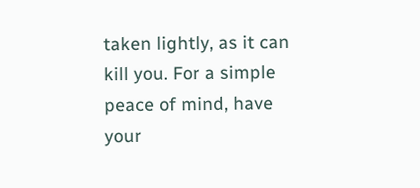taken lightly, as it can kill you. For a simple peace of mind, have your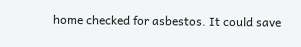home checked for asbestos. It could save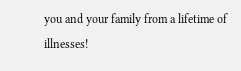you and your family from a lifetime of illnesses!